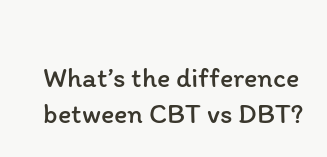What’s the difference between CBT vs DBT?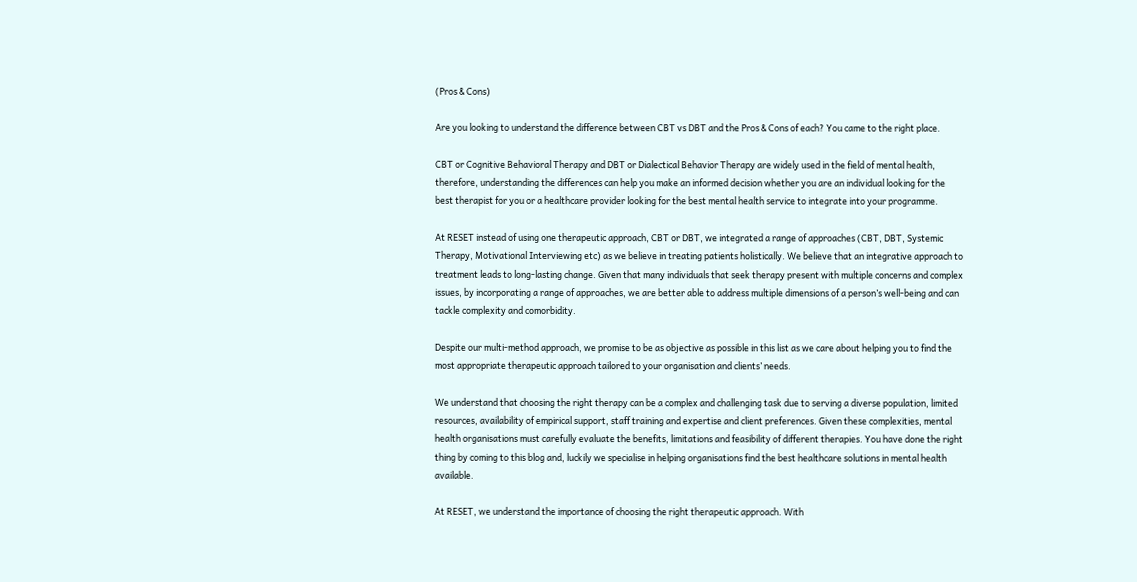(Pros & Cons)

Are you looking to understand the difference between CBT vs DBT and the Pros & Cons of each? You came to the right place.

CBT or Cognitive Behavioral Therapy and DBT or Dialectical Behavior Therapy are widely used in the field of mental health, therefore, understanding the differences can help you make an informed decision whether you are an individual looking for the best therapist for you or a healthcare provider looking for the best mental health service to integrate into your programme.

At RESET instead of using one therapeutic approach, CBT or DBT, we integrated a range of approaches (CBT, DBT, Systemic Therapy, Motivational Interviewing etc) as we believe in treating patients holistically. We believe that an integrative approach to treatment leads to long-lasting change. Given that many individuals that seek therapy present with multiple concerns and complex issues, by incorporating a range of approaches, we are better able to address multiple dimensions of a person’s well-being and can tackle complexity and comorbidity.

Despite our multi-method approach, we promise to be as objective as possible in this list as we care about helping you to find the most appropriate therapeutic approach tailored to your organisation and clients’ needs.

We understand that choosing the right therapy can be a complex and challenging task due to serving a diverse population, limited resources, availability of empirical support, staff training and expertise and client preferences. Given these complexities, mental health organisations must carefully evaluate the benefits, limitations and feasibility of different therapies. You have done the right thing by coming to this blog and, luckily we specialise in helping organisations find the best healthcare solutions in mental health available.

At RESET, we understand the importance of choosing the right therapeutic approach. With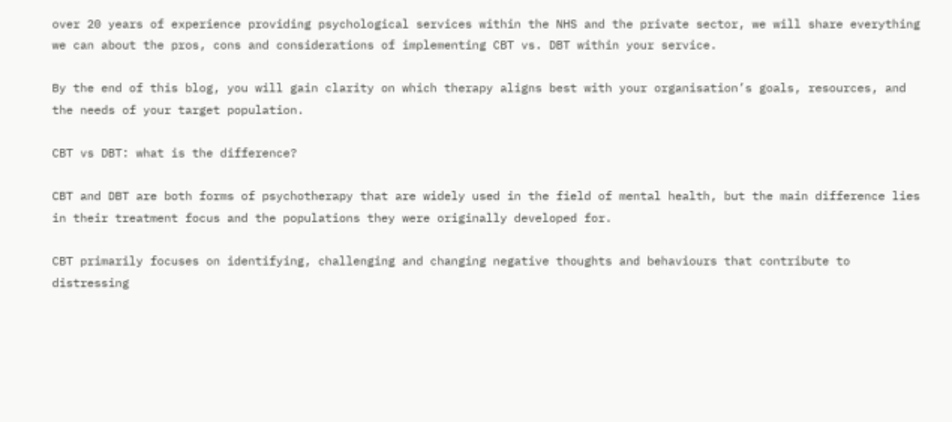over 20 years of experience providing psychological services within the NHS and the private sector, we will share everything we can about the pros, cons and considerations of implementing CBT vs. DBT within your service.

By the end of this blog, you will gain clarity on which therapy aligns best with your organisation’s goals, resources, and the needs of your target population.

CBT vs DBT: what is the difference?

CBT and DBT are both forms of psychotherapy that are widely used in the field of mental health, but the main difference lies in their treatment focus and the populations they were originally developed for.

CBT primarily focuses on identifying, challenging and changing negative thoughts and behaviours that contribute to distressing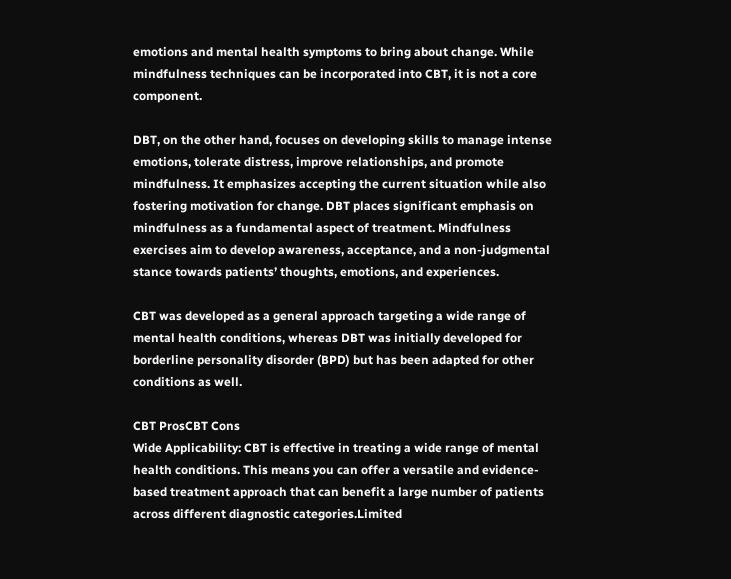emotions and mental health symptoms to bring about change. While mindfulness techniques can be incorporated into CBT, it is not a core component.

DBT, on the other hand, focuses on developing skills to manage intense emotions, tolerate distress, improve relationships, and promote mindfulness. It emphasizes accepting the current situation while also fostering motivation for change. DBT places significant emphasis on mindfulness as a fundamental aspect of treatment. Mindfulness exercises aim to develop awareness, acceptance, and a non-judgmental stance towards patients’ thoughts, emotions, and experiences.

CBT was developed as a general approach targeting a wide range of mental health conditions, whereas DBT was initially developed for borderline personality disorder (BPD) but has been adapted for other conditions as well.

CBT ProsCBT Cons
Wide Applicability: CBT is effective in treating a wide range of mental health conditions. This means you can offer a versatile and evidence-based treatment approach that can benefit a large number of patients across different diagnostic categories.Limited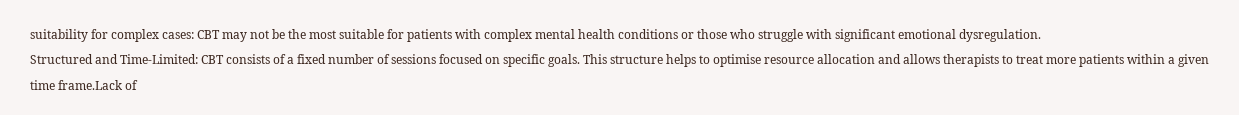suitability for complex cases: CBT may not be the most suitable for patients with complex mental health conditions or those who struggle with significant emotional dysregulation.
Structured and Time-Limited: CBT consists of a fixed number of sessions focused on specific goals. This structure helps to optimise resource allocation and allows therapists to treat more patients within a given time frame.Lack of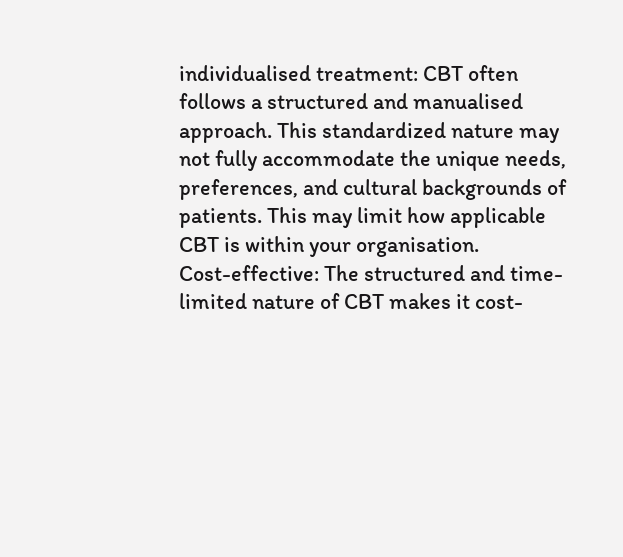individualised treatment: CBT often follows a structured and manualised approach. This standardized nature may not fully accommodate the unique needs, preferences, and cultural backgrounds of patients. This may limit how applicable CBT is within your organisation.
Cost-effective: The structured and time-limited nature of CBT makes it cost-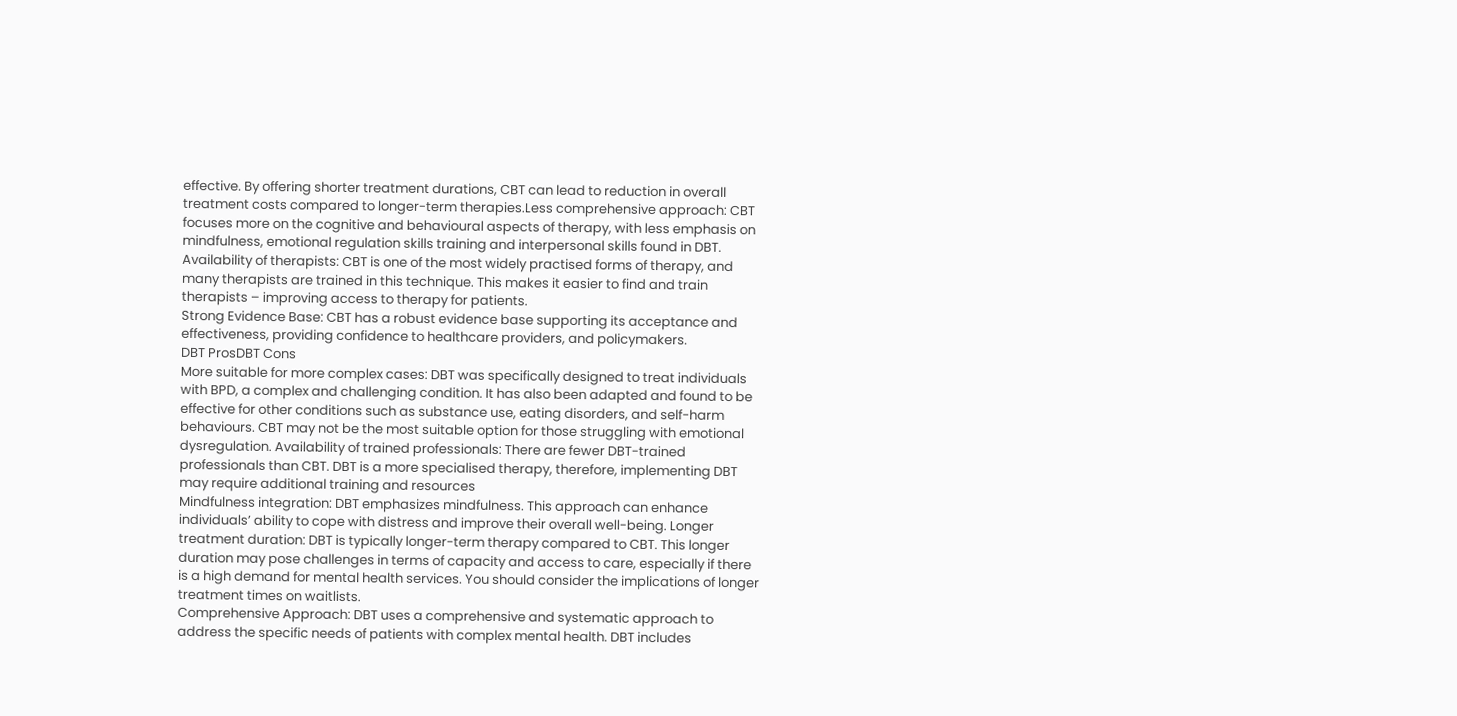effective. By offering shorter treatment durations, CBT can lead to reduction in overall treatment costs compared to longer-term therapies.Less comprehensive approach: CBT focuses more on the cognitive and behavioural aspects of therapy, with less emphasis on mindfulness, emotional regulation skills training and interpersonal skills found in DBT.
Availability of therapists: CBT is one of the most widely practised forms of therapy, and many therapists are trained in this technique. This makes it easier to find and train therapists – improving access to therapy for patients.
Strong Evidence Base: CBT has a robust evidence base supporting its acceptance and effectiveness, providing confidence to healthcare providers, and policymakers.
DBT ProsDBT Cons
More suitable for more complex cases: DBT was specifically designed to treat individuals with BPD, a complex and challenging condition. It has also been adapted and found to be effective for other conditions such as substance use, eating disorders, and self-harm behaviours. CBT may not be the most suitable option for those struggling with emotional dysregulation. Availability of trained professionals: There are fewer DBT-trained professionals than CBT. DBT is a more specialised therapy, therefore, implementing DBT may require additional training and resources
Mindfulness integration: DBT emphasizes mindfulness. This approach can enhance individuals’ ability to cope with distress and improve their overall well-being. Longer treatment duration: DBT is typically longer-term therapy compared to CBT. This longer duration may pose challenges in terms of capacity and access to care, especially if there is a high demand for mental health services. You should consider the implications of longer treatment times on waitlists.
Comprehensive Approach: DBT uses a comprehensive and systematic approach to address the specific needs of patients with complex mental health. DBT includes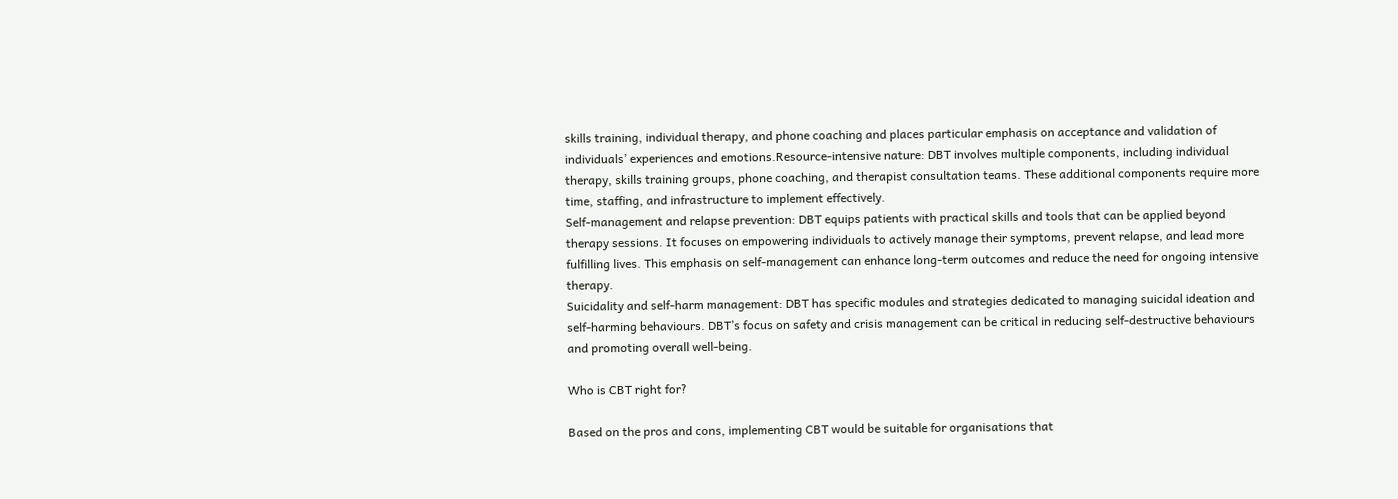skills training, individual therapy, and phone coaching and places particular emphasis on acceptance and validation of individuals’ experiences and emotions.Resource-intensive nature: DBT involves multiple components, including individual therapy, skills training groups, phone coaching, and therapist consultation teams. These additional components require more time, staffing, and infrastructure to implement effectively.
Self-management and relapse prevention: DBT equips patients with practical skills and tools that can be applied beyond therapy sessions. It focuses on empowering individuals to actively manage their symptoms, prevent relapse, and lead more fulfilling lives. This emphasis on self-management can enhance long-term outcomes and reduce the need for ongoing intensive therapy.
Suicidality and self-harm management: DBT has specific modules and strategies dedicated to managing suicidal ideation and self-harming behaviours. DBT’s focus on safety and crisis management can be critical in reducing self-destructive behaviours and promoting overall well-being.

Who is CBT right for?

Based on the pros and cons, implementing CBT would be suitable for organisations that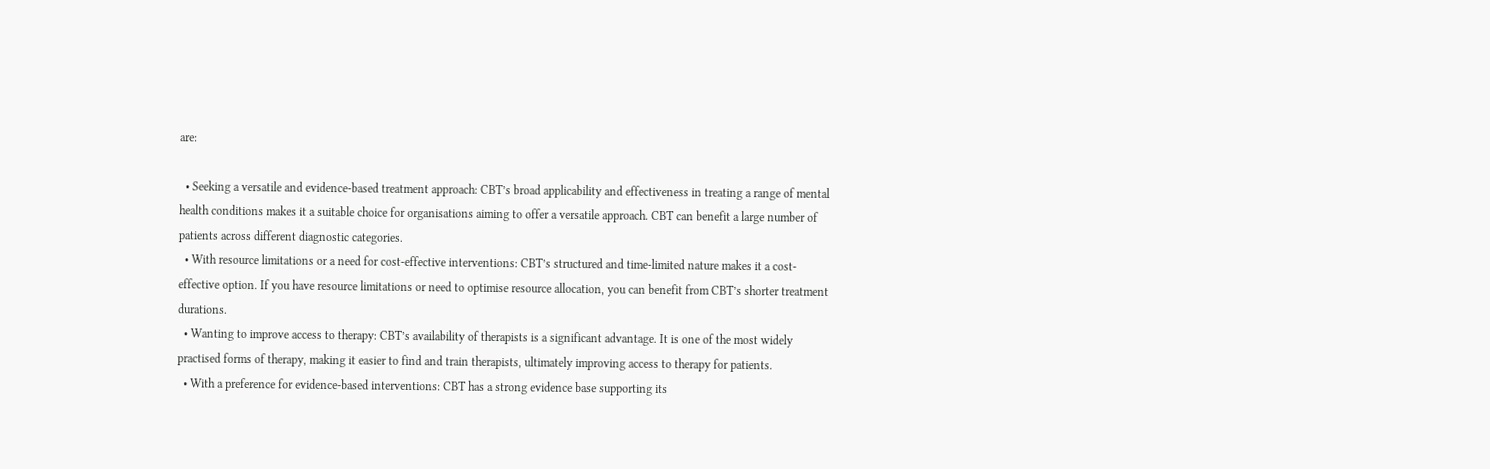are:

  • Seeking a versatile and evidence-based treatment approach: CBT’s broad applicability and effectiveness in treating a range of mental health conditions makes it a suitable choice for organisations aiming to offer a versatile approach. CBT can benefit a large number of patients across different diagnostic categories.
  • With resource limitations or a need for cost-effective interventions: CBT’s structured and time-limited nature makes it a cost-effective option. If you have resource limitations or need to optimise resource allocation, you can benefit from CBT’s shorter treatment durations.
  • Wanting to improve access to therapy: CBT’s availability of therapists is a significant advantage. It is one of the most widely practised forms of therapy, making it easier to find and train therapists, ultimately improving access to therapy for patients.
  • With a preference for evidence-based interventions: CBT has a strong evidence base supporting its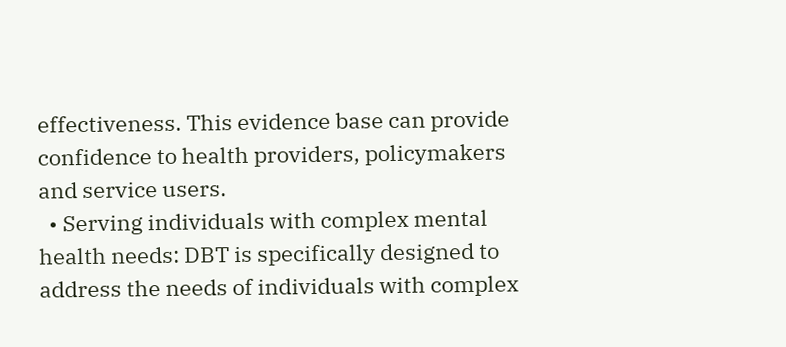effectiveness. This evidence base can provide confidence to health providers, policymakers and service users.
  • Serving individuals with complex mental health needs: DBT is specifically designed to address the needs of individuals with complex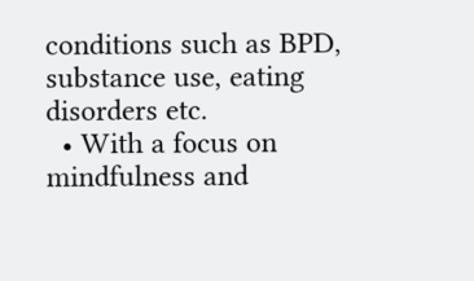conditions such as BPD, substance use, eating disorders etc.
  • With a focus on mindfulness and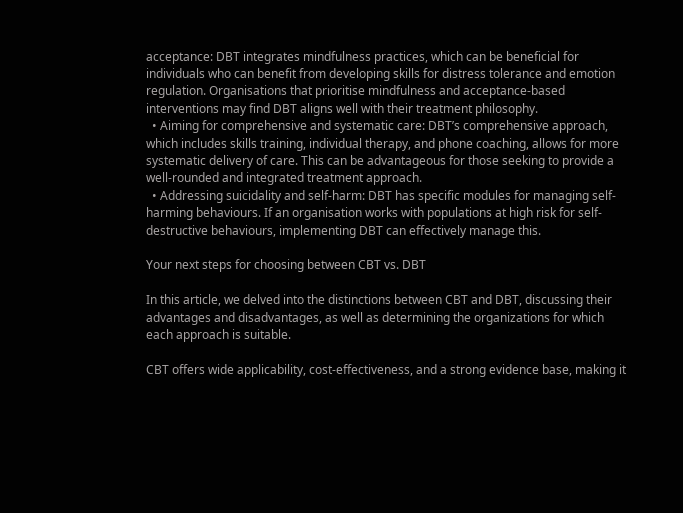acceptance: DBT integrates mindfulness practices, which can be beneficial for individuals who can benefit from developing skills for distress tolerance and emotion regulation. Organisations that prioritise mindfulness and acceptance-based interventions may find DBT aligns well with their treatment philosophy.
  • Aiming for comprehensive and systematic care: DBT’s comprehensive approach, which includes skills training, individual therapy, and phone coaching, allows for more systematic delivery of care. This can be advantageous for those seeking to provide a well-rounded and integrated treatment approach.
  • Addressing suicidality and self-harm: DBT has specific modules for managing self-harming behaviours. If an organisation works with populations at high risk for self-destructive behaviours, implementing DBT can effectively manage this.

Your next steps for choosing between CBT vs. DBT

In this article, we delved into the distinctions between CBT and DBT, discussing their advantages and disadvantages, as well as determining the organizations for which each approach is suitable.

CBT offers wide applicability, cost-effectiveness, and a strong evidence base, making it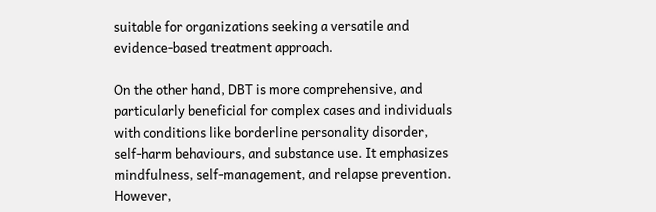suitable for organizations seeking a versatile and evidence-based treatment approach.

On the other hand, DBT is more comprehensive, and particularly beneficial for complex cases and individuals with conditions like borderline personality disorder, self-harm behaviours, and substance use. It emphasizes mindfulness, self-management, and relapse prevention. However,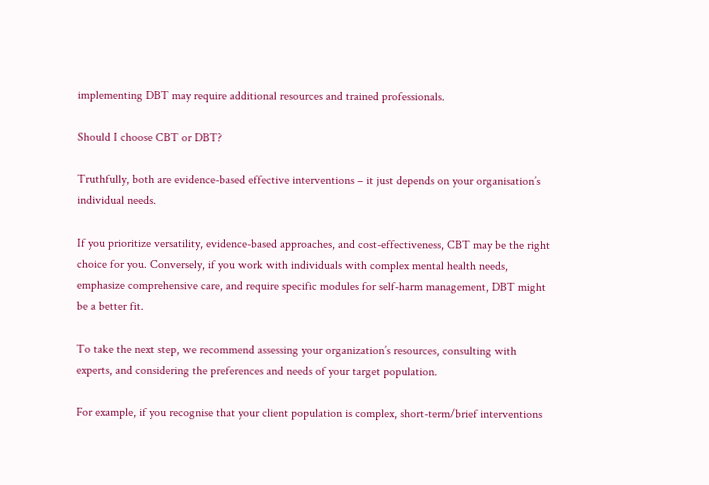implementing DBT may require additional resources and trained professionals.

Should I choose CBT or DBT?

Truthfully, both are evidence-based effective interventions – it just depends on your organisation’s individual needs.

If you prioritize versatility, evidence-based approaches, and cost-effectiveness, CBT may be the right choice for you. Conversely, if you work with individuals with complex mental health needs, emphasize comprehensive care, and require specific modules for self-harm management, DBT might be a better fit.

To take the next step, we recommend assessing your organization’s resources, consulting with experts, and considering the preferences and needs of your target population.

For example, if you recognise that your client population is complex, short-term/brief interventions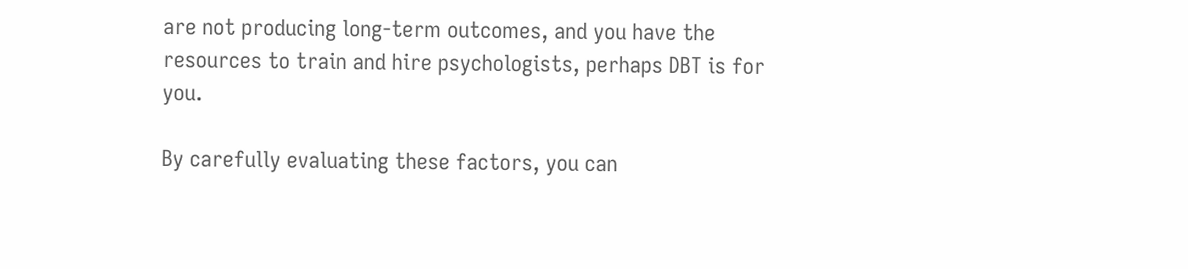are not producing long-term outcomes, and you have the resources to train and hire psychologists, perhaps DBT is for you.

By carefully evaluating these factors, you can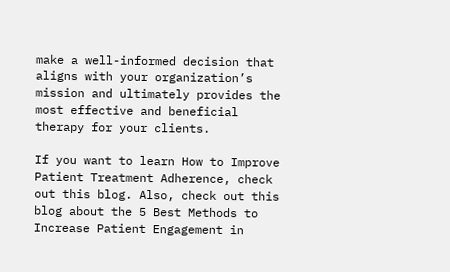make a well-informed decision that aligns with your organization’s mission and ultimately provides the most effective and beneficial therapy for your clients.

If you want to learn How to Improve Patient Treatment Adherence, check out this blog. Also, check out this blog about the 5 Best Methods to Increase Patient Engagement in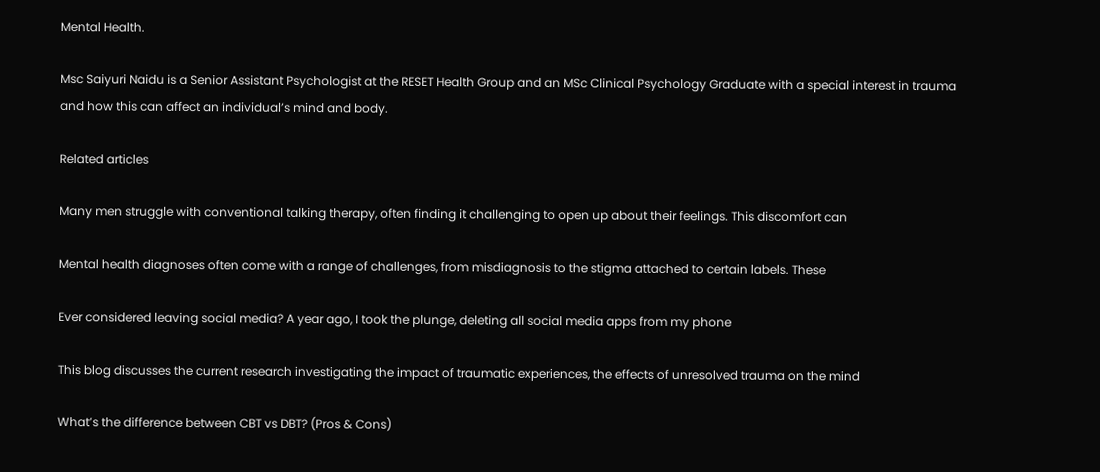Mental Health.

Msc Saiyuri Naidu is a Senior Assistant Psychologist at the RESET Health Group and an MSc Clinical Psychology Graduate with a special interest in trauma and how this can affect an individual’s mind and body.

Related articles

Many men struggle with conventional talking therapy, often finding it challenging to open up about their feelings. This discomfort can

Mental health diagnoses often come with a range of challenges, from misdiagnosis to the stigma attached to certain labels. These

Ever considered leaving social media? A year ago, I took the plunge, deleting all social media apps from my phone

This blog discusses the current research investigating the impact of traumatic experiences, the effects of unresolved trauma on the mind

What’s the difference between CBT vs DBT? (Pros & Cons)